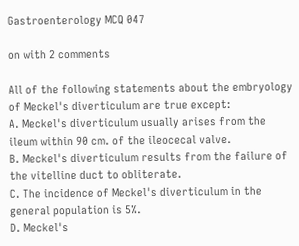Gastroenterology MCQ 047

on with 2 comments

All of the following statements about the embryology of Meckel's diverticulum are true except:
A. Meckel's diverticulum usually arises from the ileum within 90 cm. of the ileocecal valve.
B. Meckel's diverticulum results from the failure of the vitelline duct to obliterate.
C. The incidence of Meckel's diverticulum in the general population is 5%.
D. Meckel's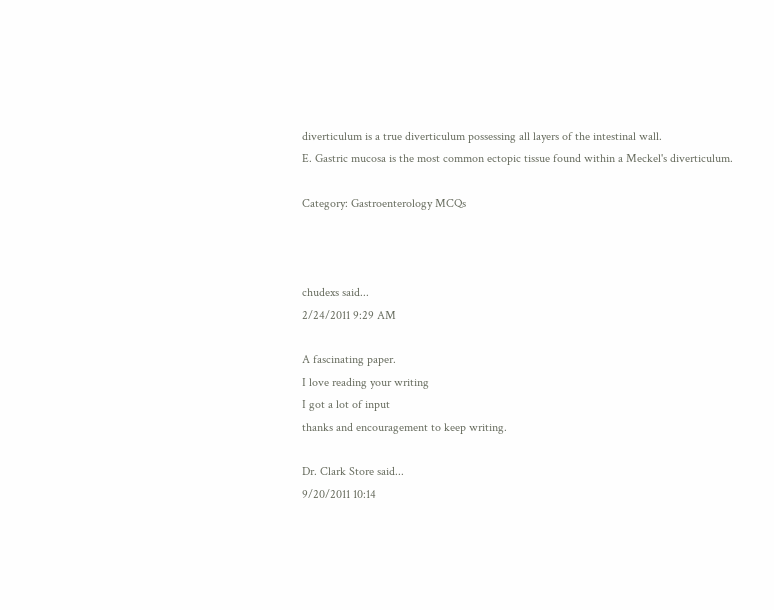diverticulum is a true diverticulum possessing all layers of the intestinal wall.
E. Gastric mucosa is the most common ectopic tissue found within a Meckel's diverticulum.

Category: Gastroenterology MCQs



chudexs said...
2/24/2011 9:29 AM

A fascinating paper.
I love reading your writing
I got a lot of input
thanks and encouragement to keep writing.

Dr. Clark Store said...
9/20/2011 10:14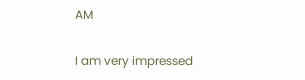AM

I am very impressed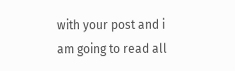with your post and i am going to read all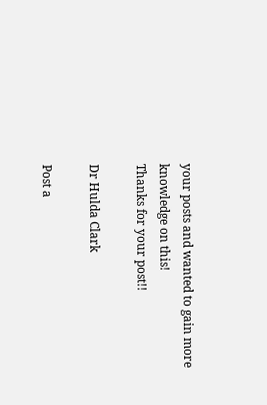your posts and wanted to gain more knowledge on this!
Thanks for your post!!

Dr Hulda Clark

Post a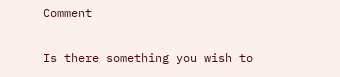Comment

Is there something you wish to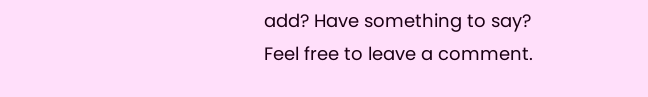add? Have something to say? Feel free to leave a comment.